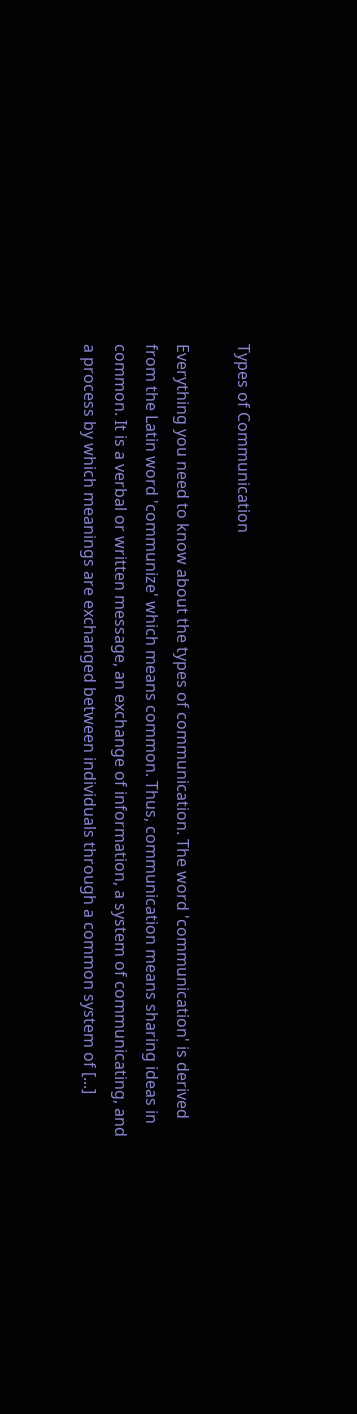Types of Communication

Everything you need to know about the types of communication. The word 'communication' is derived from the Latin word 'communize' which means common. Thus, communication means sharing ideas in common. It is a verbal or written message, an exchange of information, a system of communicating, and a process by which meanings are exchanged between individuals through a common system of [...]